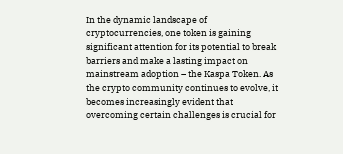In the dynamic landscape of cryptocurrencies, one token is gaining significant attention for its potential to break barriers and make a lasting impact on mainstream adoption – the Kaspa Token. As the crypto community continues to evolve, it becomes increasingly evident that overcoming certain challenges is crucial for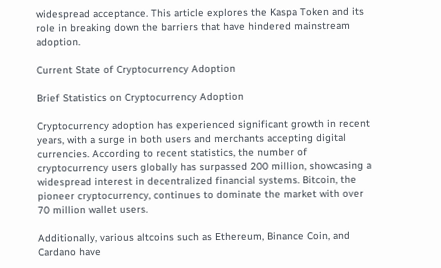widespread acceptance. This article explores the Kaspa Token and its role in breaking down the barriers that have hindered mainstream adoption.

Current State of Cryptocurrency Adoption

Brief Statistics on Cryptocurrency Adoption

Cryptocurrency adoption has experienced significant growth in recent years, with a surge in both users and merchants accepting digital currencies. According to recent statistics, the number of cryptocurrency users globally has surpassed 200 million, showcasing a widespread interest in decentralized financial systems. Bitcoin, the pioneer cryptocurrency, continues to dominate the market with over 70 million wallet users.

Additionally, various altcoins such as Ethereum, Binance Coin, and Cardano have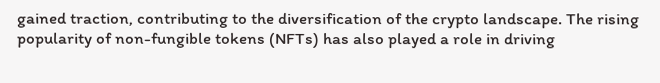gained traction, contributing to the diversification of the crypto landscape. The rising popularity of non-fungible tokens (NFTs) has also played a role in driving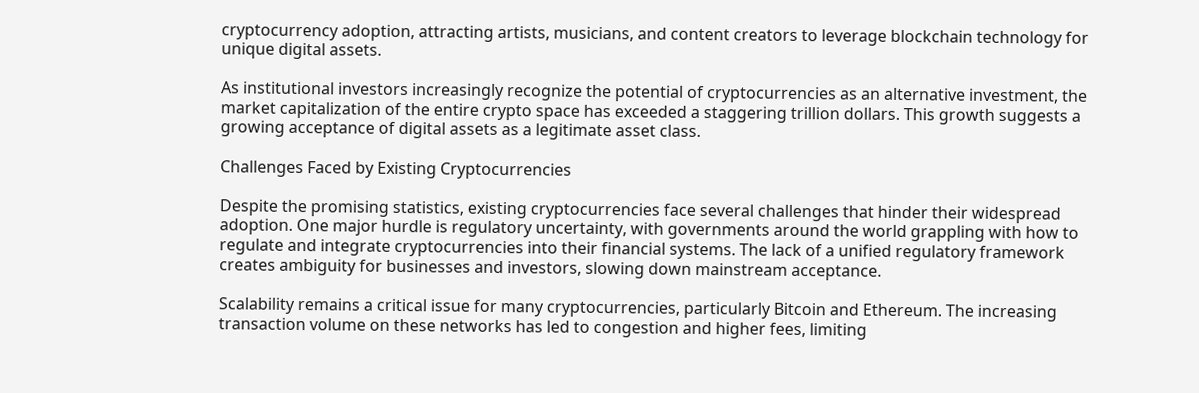cryptocurrency adoption, attracting artists, musicians, and content creators to leverage blockchain technology for unique digital assets.

As institutional investors increasingly recognize the potential of cryptocurrencies as an alternative investment, the market capitalization of the entire crypto space has exceeded a staggering trillion dollars. This growth suggests a growing acceptance of digital assets as a legitimate asset class.

Challenges Faced by Existing Cryptocurrencies

Despite the promising statistics, existing cryptocurrencies face several challenges that hinder their widespread adoption. One major hurdle is regulatory uncertainty, with governments around the world grappling with how to regulate and integrate cryptocurrencies into their financial systems. The lack of a unified regulatory framework creates ambiguity for businesses and investors, slowing down mainstream acceptance.

Scalability remains a critical issue for many cryptocurrencies, particularly Bitcoin and Ethereum. The increasing transaction volume on these networks has led to congestion and higher fees, limiting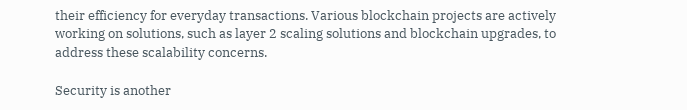their efficiency for everyday transactions. Various blockchain projects are actively working on solutions, such as layer 2 scaling solutions and blockchain upgrades, to address these scalability concerns.

Security is another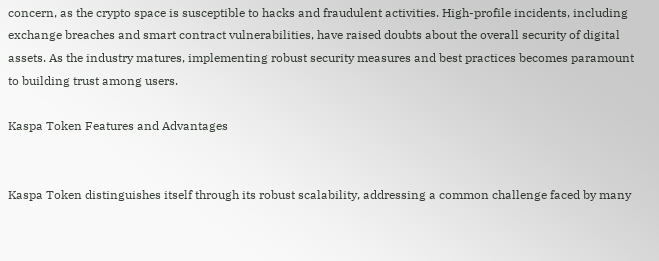concern, as the crypto space is susceptible to hacks and fraudulent activities. High-profile incidents, including exchange breaches and smart contract vulnerabilities, have raised doubts about the overall security of digital assets. As the industry matures, implementing robust security measures and best practices becomes paramount to building trust among users.

Kaspa Token Features and Advantages


Kaspa Token distinguishes itself through its robust scalability, addressing a common challenge faced by many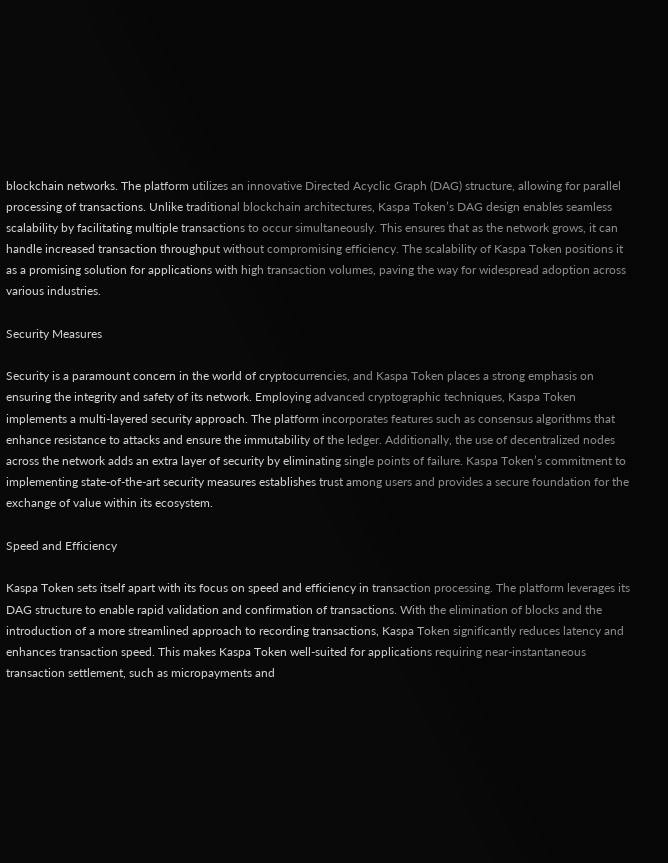blockchain networks. The platform utilizes an innovative Directed Acyclic Graph (DAG) structure, allowing for parallel processing of transactions. Unlike traditional blockchain architectures, Kaspa Token’s DAG design enables seamless scalability by facilitating multiple transactions to occur simultaneously. This ensures that as the network grows, it can handle increased transaction throughput without compromising efficiency. The scalability of Kaspa Token positions it as a promising solution for applications with high transaction volumes, paving the way for widespread adoption across various industries.

Security Measures

Security is a paramount concern in the world of cryptocurrencies, and Kaspa Token places a strong emphasis on ensuring the integrity and safety of its network. Employing advanced cryptographic techniques, Kaspa Token implements a multi-layered security approach. The platform incorporates features such as consensus algorithms that enhance resistance to attacks and ensure the immutability of the ledger. Additionally, the use of decentralized nodes across the network adds an extra layer of security by eliminating single points of failure. Kaspa Token’s commitment to implementing state-of-the-art security measures establishes trust among users and provides a secure foundation for the exchange of value within its ecosystem.

Speed and Efficiency

Kaspa Token sets itself apart with its focus on speed and efficiency in transaction processing. The platform leverages its DAG structure to enable rapid validation and confirmation of transactions. With the elimination of blocks and the introduction of a more streamlined approach to recording transactions, Kaspa Token significantly reduces latency and enhances transaction speed. This makes Kaspa Token well-suited for applications requiring near-instantaneous transaction settlement, such as micropayments and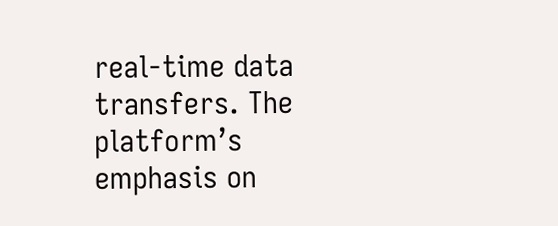real-time data transfers. The platform’s emphasis on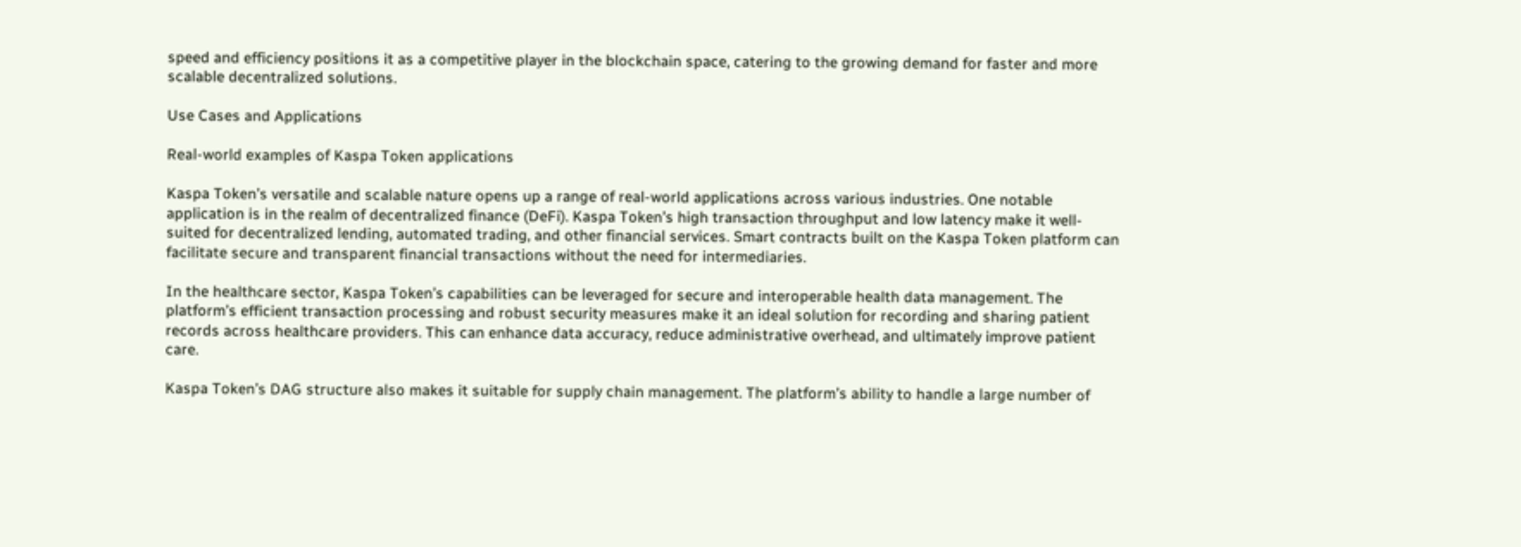speed and efficiency positions it as a competitive player in the blockchain space, catering to the growing demand for faster and more scalable decentralized solutions.

Use Cases and Applications

Real-world examples of Kaspa Token applications

Kaspa Token’s versatile and scalable nature opens up a range of real-world applications across various industries. One notable application is in the realm of decentralized finance (DeFi). Kaspa Token’s high transaction throughput and low latency make it well-suited for decentralized lending, automated trading, and other financial services. Smart contracts built on the Kaspa Token platform can facilitate secure and transparent financial transactions without the need for intermediaries.

In the healthcare sector, Kaspa Token’s capabilities can be leveraged for secure and interoperable health data management. The platform’s efficient transaction processing and robust security measures make it an ideal solution for recording and sharing patient records across healthcare providers. This can enhance data accuracy, reduce administrative overhead, and ultimately improve patient care.

Kaspa Token’s DAG structure also makes it suitable for supply chain management. The platform’s ability to handle a large number of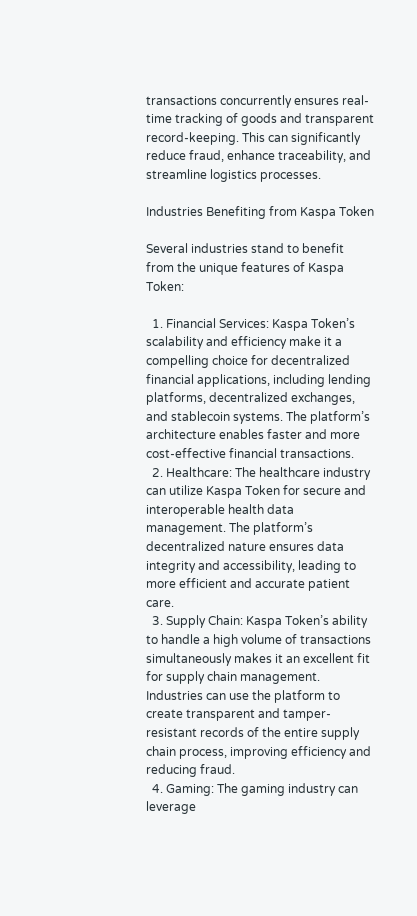transactions concurrently ensures real-time tracking of goods and transparent record-keeping. This can significantly reduce fraud, enhance traceability, and streamline logistics processes.

Industries Benefiting from Kaspa Token

Several industries stand to benefit from the unique features of Kaspa Token:

  1. Financial Services: Kaspa Token’s scalability and efficiency make it a compelling choice for decentralized financial applications, including lending platforms, decentralized exchanges, and stablecoin systems. The platform’s architecture enables faster and more cost-effective financial transactions.
  2. Healthcare: The healthcare industry can utilize Kaspa Token for secure and interoperable health data management. The platform’s decentralized nature ensures data integrity and accessibility, leading to more efficient and accurate patient care.
  3. Supply Chain: Kaspa Token’s ability to handle a high volume of transactions simultaneously makes it an excellent fit for supply chain management. Industries can use the platform to create transparent and tamper-resistant records of the entire supply chain process, improving efficiency and reducing fraud.
  4. Gaming: The gaming industry can leverage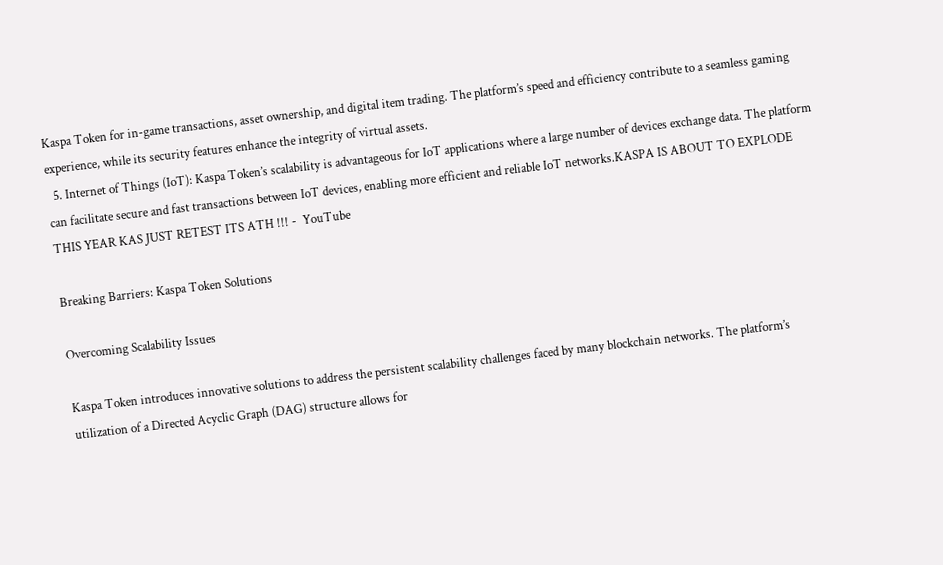Kaspa Token for in-game transactions, asset ownership, and digital item trading. The platform’s speed and efficiency contribute to a seamless gaming experience, while its security features enhance the integrity of virtual assets.
  5. Internet of Things (IoT): Kaspa Token’s scalability is advantageous for IoT applications where a large number of devices exchange data. The platform can facilitate secure and fast transactions between IoT devices, enabling more efficient and reliable IoT networks.KASPA IS ABOUT TO EXPLODE THIS YEAR KAS JUST RETEST ITS ATH !!! -  YouTube

Breaking Barriers: Kaspa Token Solutions

Overcoming Scalability Issues

Kaspa Token introduces innovative solutions to address the persistent scalability challenges faced by many blockchain networks. The platform’s utilization of a Directed Acyclic Graph (DAG) structure allows for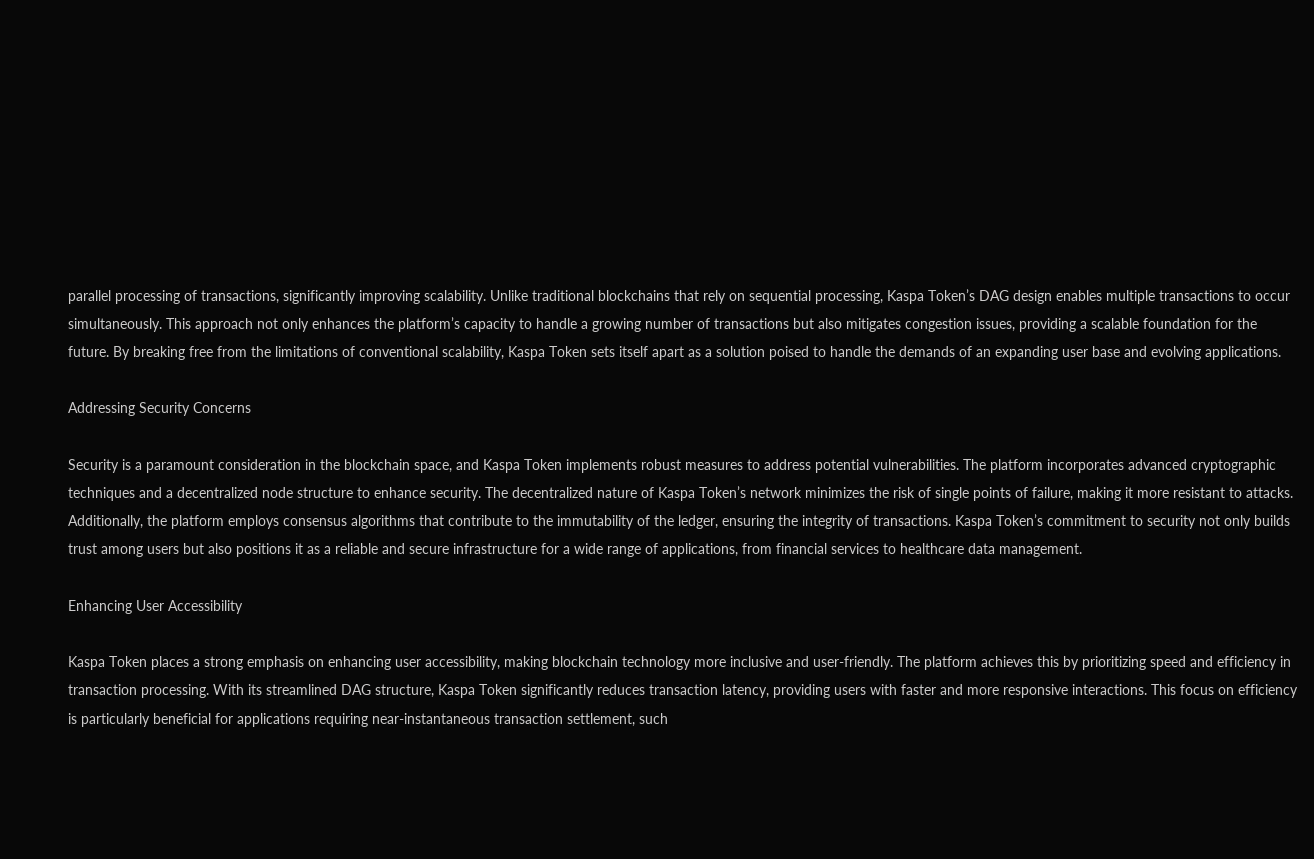parallel processing of transactions, significantly improving scalability. Unlike traditional blockchains that rely on sequential processing, Kaspa Token’s DAG design enables multiple transactions to occur simultaneously. This approach not only enhances the platform’s capacity to handle a growing number of transactions but also mitigates congestion issues, providing a scalable foundation for the future. By breaking free from the limitations of conventional scalability, Kaspa Token sets itself apart as a solution poised to handle the demands of an expanding user base and evolving applications.

Addressing Security Concerns

Security is a paramount consideration in the blockchain space, and Kaspa Token implements robust measures to address potential vulnerabilities. The platform incorporates advanced cryptographic techniques and a decentralized node structure to enhance security. The decentralized nature of Kaspa Token’s network minimizes the risk of single points of failure, making it more resistant to attacks. Additionally, the platform employs consensus algorithms that contribute to the immutability of the ledger, ensuring the integrity of transactions. Kaspa Token’s commitment to security not only builds trust among users but also positions it as a reliable and secure infrastructure for a wide range of applications, from financial services to healthcare data management.

Enhancing User Accessibility

Kaspa Token places a strong emphasis on enhancing user accessibility, making blockchain technology more inclusive and user-friendly. The platform achieves this by prioritizing speed and efficiency in transaction processing. With its streamlined DAG structure, Kaspa Token significantly reduces transaction latency, providing users with faster and more responsive interactions. This focus on efficiency is particularly beneficial for applications requiring near-instantaneous transaction settlement, such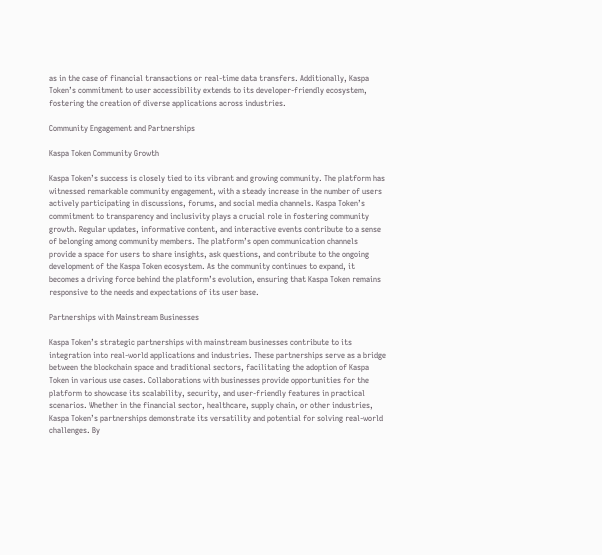as in the case of financial transactions or real-time data transfers. Additionally, Kaspa Token’s commitment to user accessibility extends to its developer-friendly ecosystem, fostering the creation of diverse applications across industries.

Community Engagement and Partnerships

Kaspa Token Community Growth

Kaspa Token’s success is closely tied to its vibrant and growing community. The platform has witnessed remarkable community engagement, with a steady increase in the number of users actively participating in discussions, forums, and social media channels. Kaspa Token’s commitment to transparency and inclusivity plays a crucial role in fostering community growth. Regular updates, informative content, and interactive events contribute to a sense of belonging among community members. The platform’s open communication channels provide a space for users to share insights, ask questions, and contribute to the ongoing development of the Kaspa Token ecosystem. As the community continues to expand, it becomes a driving force behind the platform’s evolution, ensuring that Kaspa Token remains responsive to the needs and expectations of its user base.

Partnerships with Mainstream Businesses

Kaspa Token’s strategic partnerships with mainstream businesses contribute to its integration into real-world applications and industries. These partnerships serve as a bridge between the blockchain space and traditional sectors, facilitating the adoption of Kaspa Token in various use cases. Collaborations with businesses provide opportunities for the platform to showcase its scalability, security, and user-friendly features in practical scenarios. Whether in the financial sector, healthcare, supply chain, or other industries, Kaspa Token’s partnerships demonstrate its versatility and potential for solving real-world challenges. By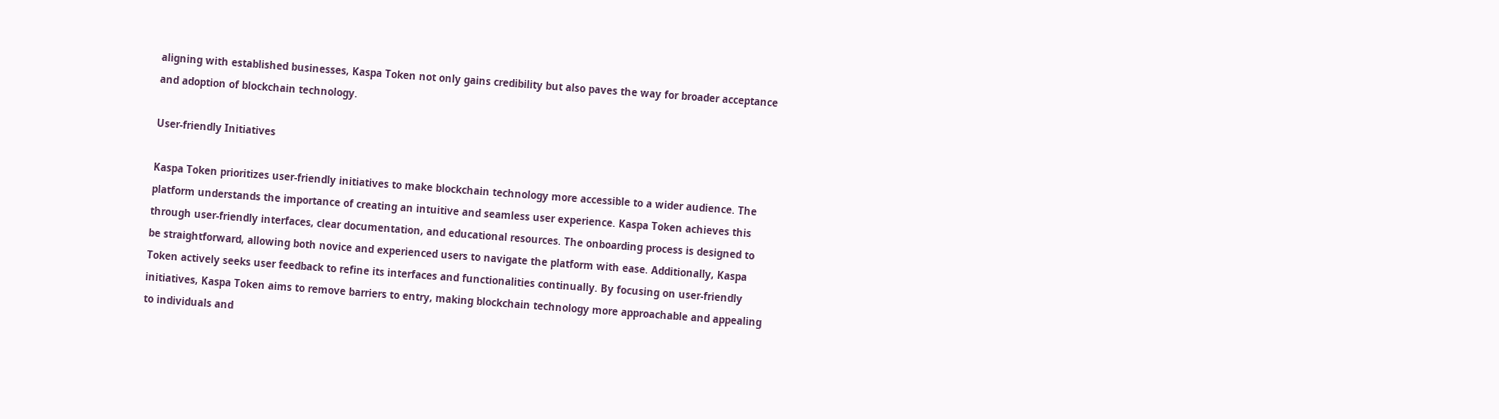aligning with established businesses, Kaspa Token not only gains credibility but also paves the way for broader acceptance and adoption of blockchain technology.

User-friendly Initiatives

Kaspa Token prioritizes user-friendly initiatives to make blockchain technology more accessible to a wider audience. The platform understands the importance of creating an intuitive and seamless user experience. Kaspa Token achieves this through user-friendly interfaces, clear documentation, and educational resources. The onboarding process is designed to be straightforward, allowing both novice and experienced users to navigate the platform with ease. Additionally, Kaspa Token actively seeks user feedback to refine its interfaces and functionalities continually. By focusing on user-friendly initiatives, Kaspa Token aims to remove barriers to entry, making blockchain technology more approachable and appealing to individuals and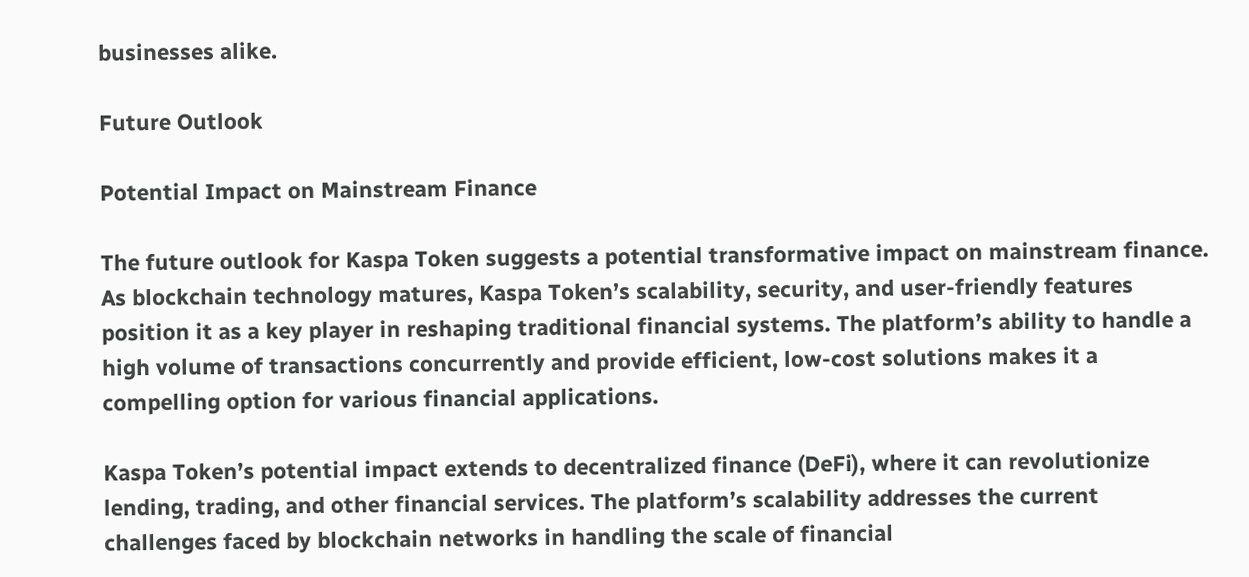businesses alike.

Future Outlook

Potential Impact on Mainstream Finance

The future outlook for Kaspa Token suggests a potential transformative impact on mainstream finance. As blockchain technology matures, Kaspa Token’s scalability, security, and user-friendly features position it as a key player in reshaping traditional financial systems. The platform’s ability to handle a high volume of transactions concurrently and provide efficient, low-cost solutions makes it a compelling option for various financial applications.

Kaspa Token’s potential impact extends to decentralized finance (DeFi), where it can revolutionize lending, trading, and other financial services. The platform’s scalability addresses the current challenges faced by blockchain networks in handling the scale of financial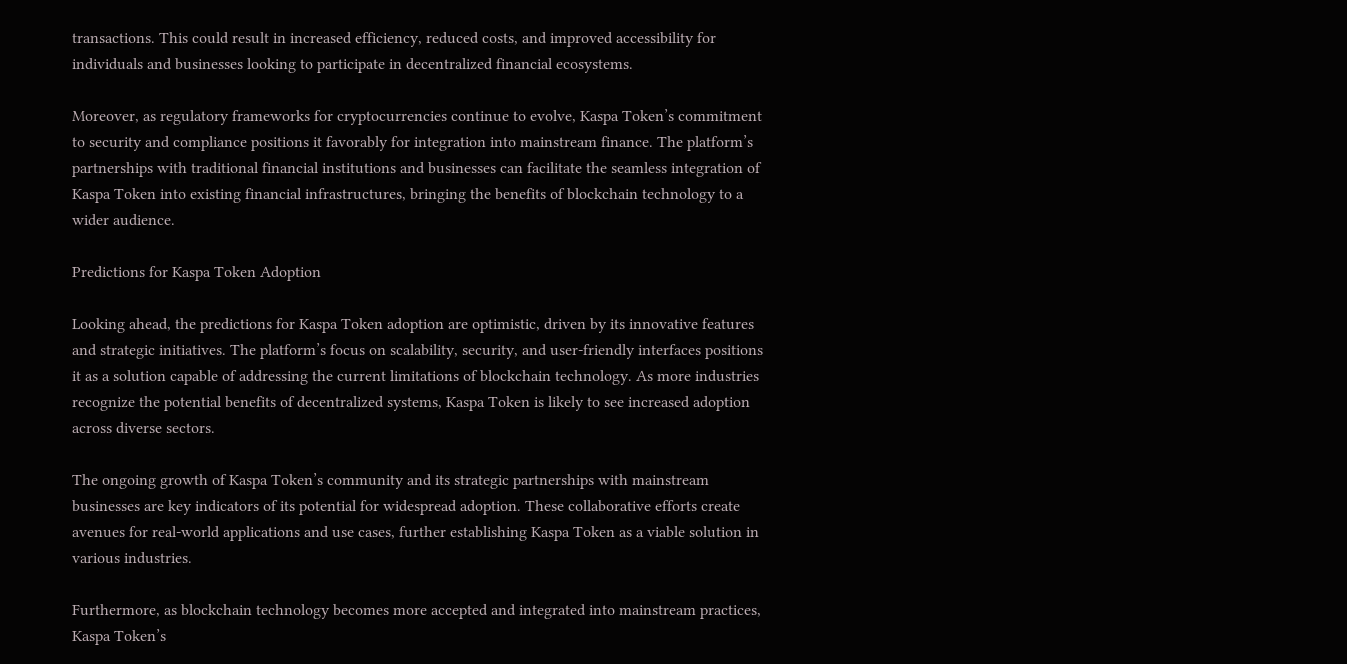transactions. This could result in increased efficiency, reduced costs, and improved accessibility for individuals and businesses looking to participate in decentralized financial ecosystems.

Moreover, as regulatory frameworks for cryptocurrencies continue to evolve, Kaspa Token’s commitment to security and compliance positions it favorably for integration into mainstream finance. The platform’s partnerships with traditional financial institutions and businesses can facilitate the seamless integration of Kaspa Token into existing financial infrastructures, bringing the benefits of blockchain technology to a wider audience.

Predictions for Kaspa Token Adoption

Looking ahead, the predictions for Kaspa Token adoption are optimistic, driven by its innovative features and strategic initiatives. The platform’s focus on scalability, security, and user-friendly interfaces positions it as a solution capable of addressing the current limitations of blockchain technology. As more industries recognize the potential benefits of decentralized systems, Kaspa Token is likely to see increased adoption across diverse sectors.

The ongoing growth of Kaspa Token’s community and its strategic partnerships with mainstream businesses are key indicators of its potential for widespread adoption. These collaborative efforts create avenues for real-world applications and use cases, further establishing Kaspa Token as a viable solution in various industries.

Furthermore, as blockchain technology becomes more accepted and integrated into mainstream practices, Kaspa Token’s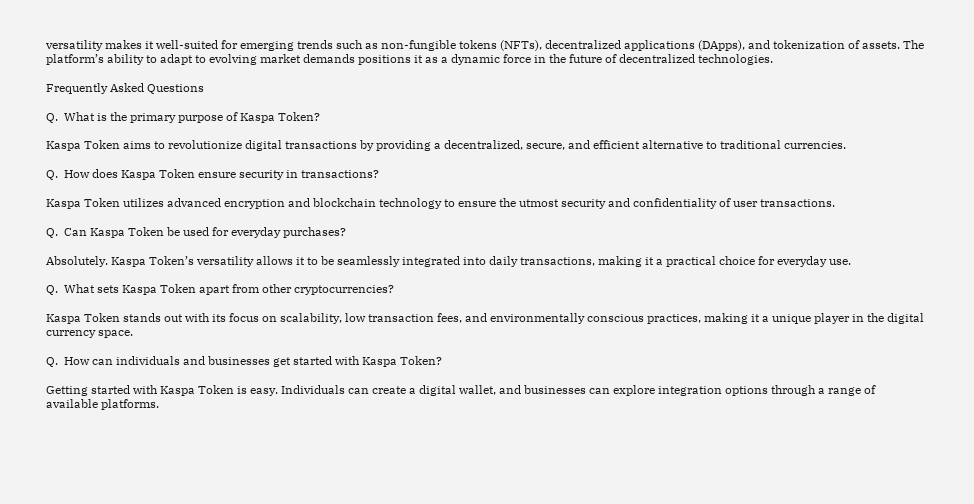versatility makes it well-suited for emerging trends such as non-fungible tokens (NFTs), decentralized applications (DApps), and tokenization of assets. The platform’s ability to adapt to evolving market demands positions it as a dynamic force in the future of decentralized technologies.

Frequently Asked Questions

Q.  What is the primary purpose of Kaspa Token?

Kaspa Token aims to revolutionize digital transactions by providing a decentralized, secure, and efficient alternative to traditional currencies.

Q.  How does Kaspa Token ensure security in transactions?

Kaspa Token utilizes advanced encryption and blockchain technology to ensure the utmost security and confidentiality of user transactions.

Q.  Can Kaspa Token be used for everyday purchases?

Absolutely. Kaspa Token’s versatility allows it to be seamlessly integrated into daily transactions, making it a practical choice for everyday use.

Q.  What sets Kaspa Token apart from other cryptocurrencies?

Kaspa Token stands out with its focus on scalability, low transaction fees, and environmentally conscious practices, making it a unique player in the digital currency space.

Q.  How can individuals and businesses get started with Kaspa Token?

Getting started with Kaspa Token is easy. Individuals can create a digital wallet, and businesses can explore integration options through a range of available platforms.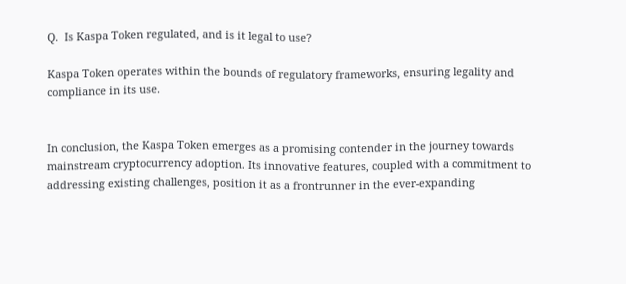Q.  Is Kaspa Token regulated, and is it legal to use?

Kaspa Token operates within the bounds of regulatory frameworks, ensuring legality and compliance in its use.


In conclusion, the Kaspa Token emerges as a promising contender in the journey towards mainstream cryptocurrency adoption. Its innovative features, coupled with a commitment to addressing existing challenges, position it as a frontrunner in the ever-expanding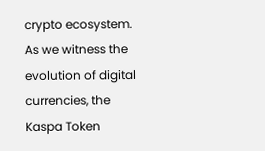crypto ecosystem. As we witness the evolution of digital currencies, the Kaspa Token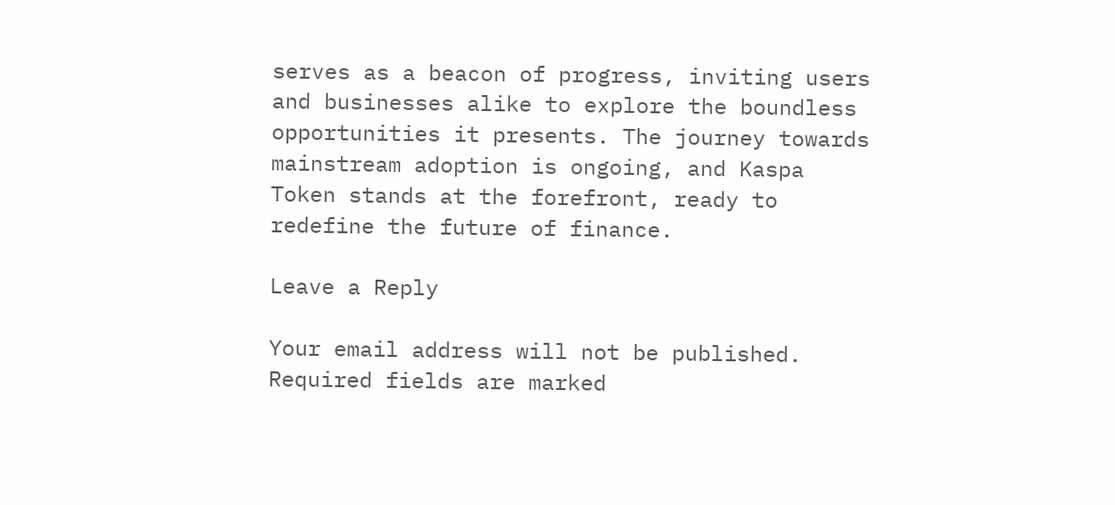serves as a beacon of progress, inviting users and businesses alike to explore the boundless opportunities it presents. The journey towards mainstream adoption is ongoing, and Kaspa Token stands at the forefront, ready to redefine the future of finance.

Leave a Reply

Your email address will not be published. Required fields are marked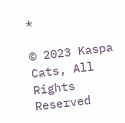*

© 2023 Kaspa Cats, All Rights Reserved